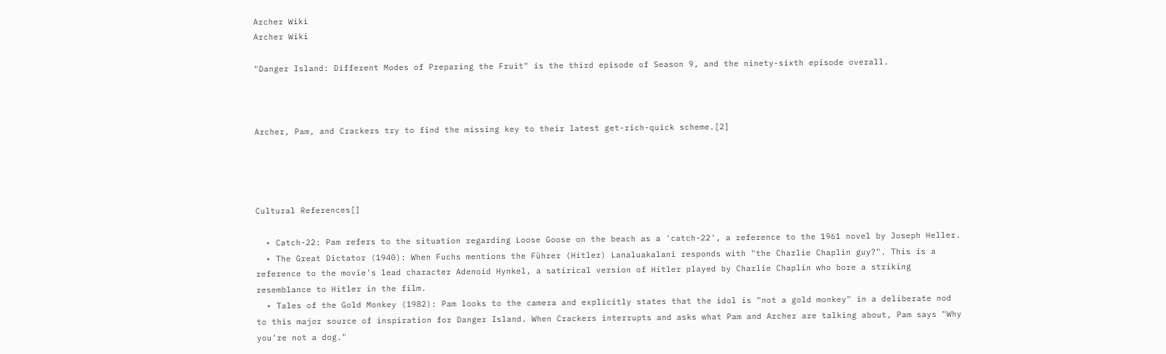Archer Wiki
Archer Wiki

"Danger Island: Different Modes of Preparing the Fruit" is the third episode of Season 9, and the ninety-sixth episode overall.



Archer, Pam, and Crackers try to find the missing key to their latest get-rich-quick scheme.[2]




Cultural References[]

  • Catch-22: Pam refers to the situation regarding Loose Goose on the beach as a 'catch-22', a reference to the 1961 novel by Joseph Heller.
  • The Great Dictator (1940): When Fuchs mentions the Führer (Hitler) Lanaluakalani responds with "the Charlie Chaplin guy?". This is a reference to the movie's lead character Adenoid Hynkel, a satirical version of Hitler played by Charlie Chaplin who bore a striking resemblance to Hitler in the film.
  • Tales of the Gold Monkey (1982): Pam looks to the camera and explicitly states that the idol is "not a gold monkey" in a deliberate nod to this major source of inspiration for Danger Island. When Crackers interrupts and asks what Pam and Archer are talking about, Pam says "Why you're not a dog."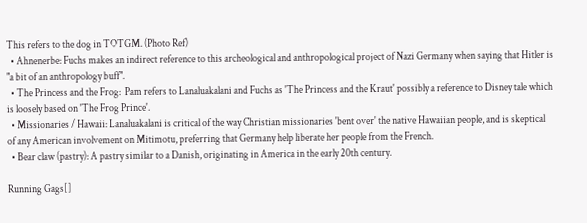This refers to the dog in TOTGM. (Photo Ref)
  • Ahnenerbe: Fuchs makes an indirect reference to this archeological and anthropological project of Nazi Germany when saying that Hitler is "a bit of an anthropology buff".
  • The Princess and the Frog:  Pam refers to Lanaluakalani and Fuchs as 'The Princess and the Kraut' possibly a reference to Disney tale which is loosely based on 'The Frog Prince'.
  • Missionaries / Hawaii: Lanaluakalani is critical of the way Christian missionaries 'bent over' the native Hawaiian people, and is skeptical of any American involvement on Mitimotu, preferring that Germany help liberate her people from the French.
  • Bear claw (pastry): A pastry similar to a Danish, originating in America in the early 20th century.

Running Gags[]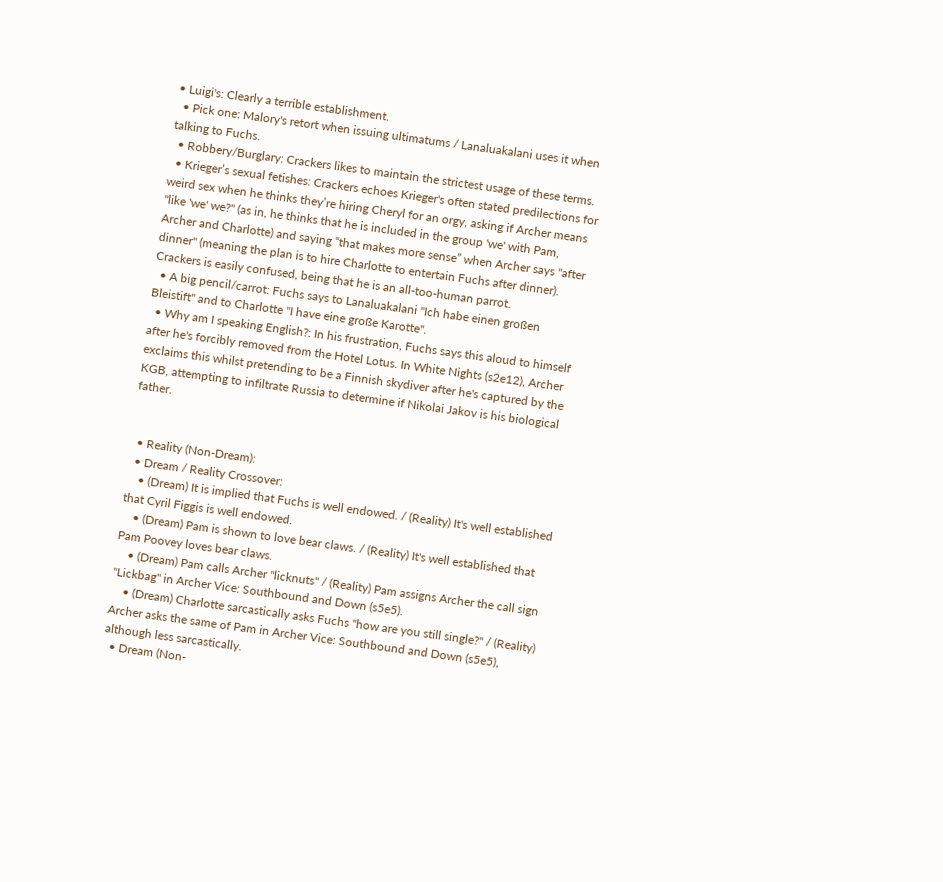• Luigi's: Clearly a terrible establishment.
  • Pick one: Malory's retort when issuing ultimatums / Lanaluakalani uses it when talking to Fuchs.
  • Robbery/Burglary: Crackers likes to maintain the strictest usage of these terms.
  • Krieger’s sexual fetishes: Crackers echoes Krieger's often stated predilections for weird sex when he thinks they’re hiring Cheryl for an orgy, asking if Archer means "like 'we' we?" (as in, he thinks that he is included in the group 'we' with Pam, Archer and Charlotte) and saying “that makes more sense” when Archer says "after dinner" (meaning the plan is to hire Charlotte to entertain Fuchs after dinner). Crackers is easily confused, being that he is an all-too-human parrot.
  • A big pencil/carrot: Fuchs says to Lanaluakalani "Ich habe einen großen Bleistift" and to Charlotte "I have eine große Karotte".
  • Why am I speaking English?: In his frustration, Fuchs says this aloud to himself after he's forcibly removed from the Hotel Lotus. In White Nights (s2e12), Archer exclaims this whilst pretending to be a Finnish skydiver after he's captured by the KGB, attempting to infiltrate Russia to determine if Nikolai Jakov is his biological father.


  • Reality (Non-Dream):
  • Dream / Reality Crossover:
    • (Dream) It is implied that Fuchs is well endowed. / (Reality) It's well established that Cyril Figgis is well endowed.
    • (Dream) Pam is shown to love bear claws. / (Reality) It's well established that Pam Poovey loves bear claws.
    • (Dream) Pam calls Archer "licknuts" / (Reality) Pam assigns Archer the call sign "Lickbag" in Archer Vice: Southbound and Down (s5e5).
    • (Dream) Charlotte sarcastically asks Fuchs "how are you still single?" / (Reality) Archer asks the same of Pam in Archer Vice: Southbound and Down (s5e5), although less sarcastically.
  • Dream (Non-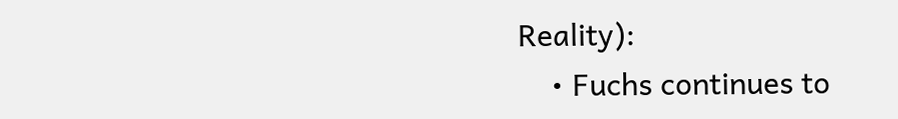Reality):
    • Fuchs continues to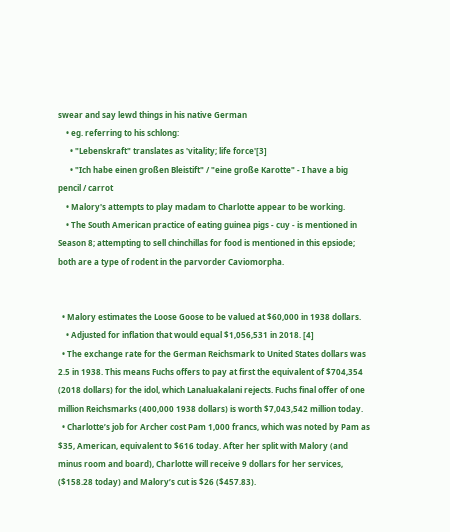swear and say lewd things in his native German
    • eg. referring to his schlong:
      • "Lebenskraft" translates as 'vitality; life force'[3]
      • "Ich habe einen großen Bleistift" / "eine große Karotte" - I have a big pencil / carrot
    • Malory's attempts to play madam to Charlotte appear to be working.
    • The South American practice of eating guinea pigs - cuy - is mentioned in Season 8; attempting to sell chinchillas for food is mentioned in this epsiode; both are a type of rodent in the parvorder Caviomorpha.


  • Malory estimates the Loose Goose to be valued at $60,000 in 1938 dollars.
    • Adjusted for inflation that would equal $1,056,531 in 2018. [4]
  • The exchange rate for the German Reichsmark to United States dollars was 2.5 in 1938. This means Fuchs offers to pay at first the equivalent of $704,354 (2018 dollars) for the idol, which Lanaluakalani rejects. Fuchs final offer of one million Reichsmarks (400,000 1938 dollars) is worth $7,043,542 million today.
  • Charlotte’s job for Archer cost Pam 1,000 francs, which was noted by Pam as $35, American, equivalent to $616 today. After her split with Malory (and minus room and board), Charlotte will receive 9 dollars for her services, ($158.28 today) and Malory’s cut is $26 ($457.83).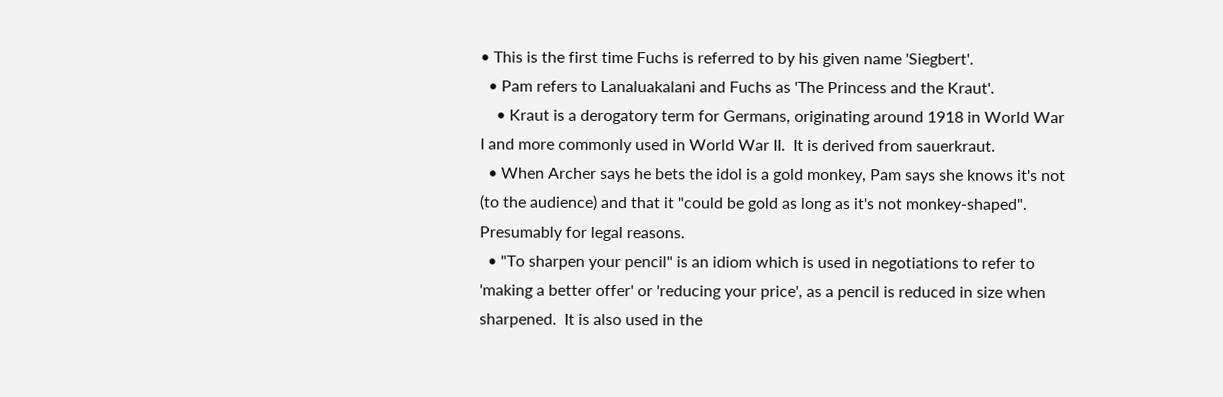• This is the first time Fuchs is referred to by his given name 'Siegbert'.
  • Pam refers to Lanaluakalani and Fuchs as 'The Princess and the Kraut'.
    • Kraut is a derogatory term for Germans, originating around 1918 in World War I and more commonly used in World War II.  It is derived from sauerkraut.
  • When Archer says he bets the idol is a gold monkey, Pam says she knows it's not (to the audience) and that it "could be gold as long as it's not monkey-shaped".  Presumably for legal reasons.
  • "To sharpen your pencil" is an idiom which is used in negotiations to refer to 'making a better offer' or 'reducing your price', as a pencil is reduced in size when sharpened.  It is also used in the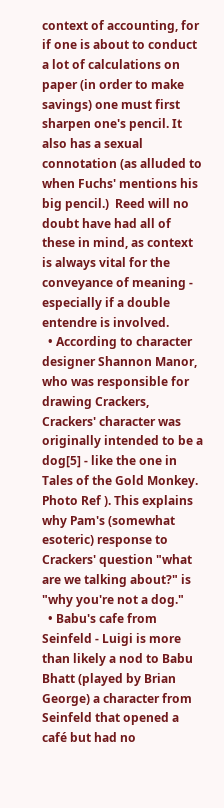context of accounting, for if one is about to conduct a lot of calculations on paper (in order to make savings) one must first sharpen one's pencil. It also has a sexual connotation (as alluded to when Fuchs' mentions his big pencil.)  Reed will no doubt have had all of these in mind, as context is always vital for the conveyance of meaning - especially if a double entendre is involved.
  • According to character designer Shannon Manor, who was responsible for drawing Crackers, Crackers' character was originally intended to be a dog[5] - like the one in Tales of the Gold Monkey. Photo Ref ). This explains why Pam's (somewhat esoteric) response to Crackers' question "what are we talking about?" is "why you're not a dog."
  • Babu's cafe from Seinfeld - Luigi is more than likely a nod to Babu Bhatt (played by Brian George) a character from Seinfeld that opened a café but had no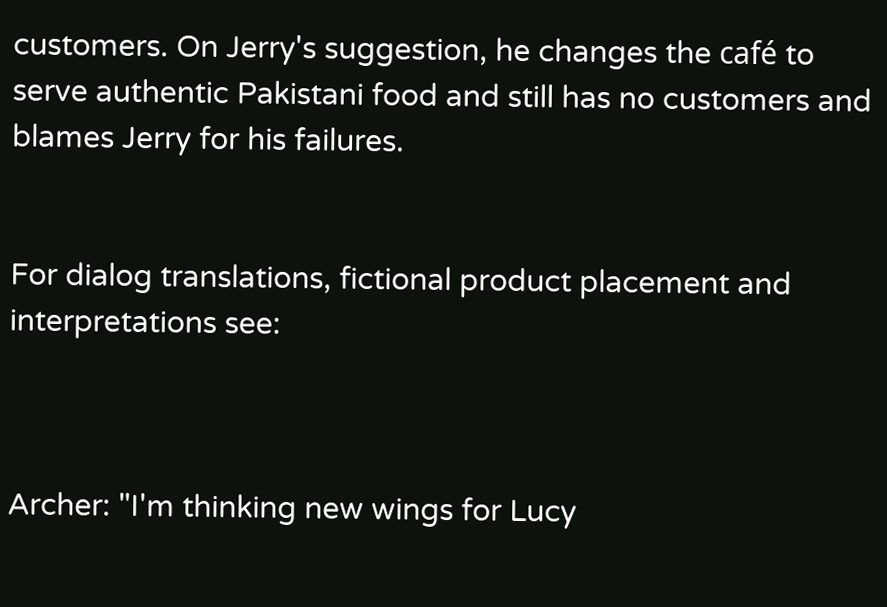customers. On Jerry's suggestion, he changes the café to serve authentic Pakistani food and still has no customers and blames Jerry for his failures.


For dialog translations, fictional product placement and interpretations see:



Archer: "I'm thinking new wings for Lucy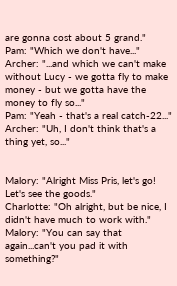are gonna cost about 5 grand."
Pam: "Which we don't have..."
Archer: "...and which we can't make without Lucy - we gotta fly to make money - but we gotta have the money to fly so..."
Pam: "Yeah - that's a real catch-22..."
Archer: "Uh, I don't think that's a thing yet, so..."


Malory: "Alright Miss Pris, let's go! Let's see the goods."
Charlotte: "Oh alright, but be nice, I didn't have much to work with."
Malory: "You can say that again...can't you pad it with something?"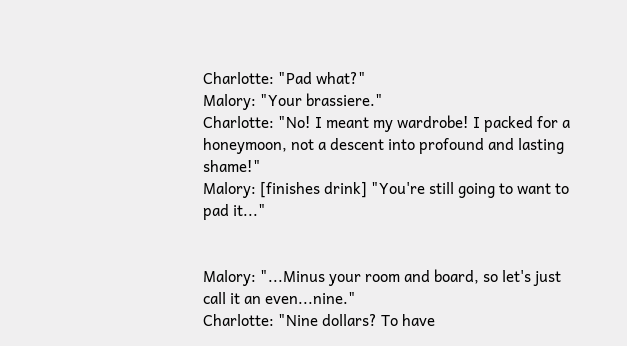Charlotte: "Pad what?"
Malory: "Your brassiere."
Charlotte: "No! I meant my wardrobe! I packed for a honeymoon, not a descent into profound and lasting shame!"
Malory: [finishes drink] "You're still going to want to pad it..."


Malory: "...Minus your room and board, so let's just call it an even...nine."
Charlotte: "Nine dollars? To have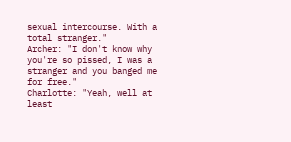sexual intercourse. With a total stranger."
Archer: "I don't know why you're so pissed, I was a stranger and you banged me for free."
Charlotte: "Yeah, well at least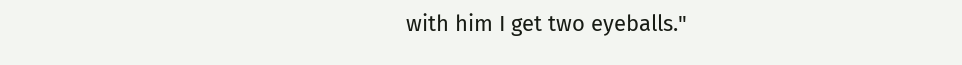with him I get two eyeballs."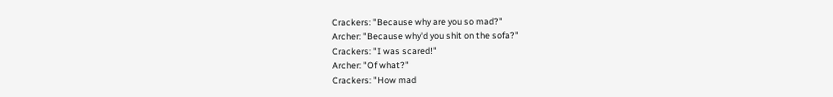Crackers: "Because why are you so mad?"
Archer: "Because why'd you shit on the sofa?"
Crackers: "I was scared!"
Archer: "Of what?"
Crackers: "How mad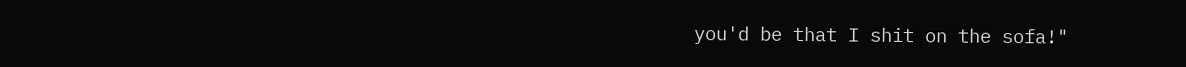you'd be that I shit on the sofa!"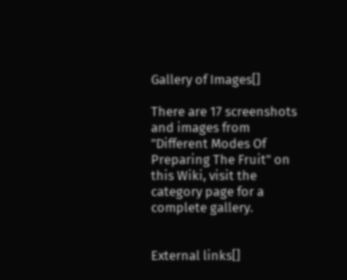Gallery of Images[]

There are 17 screenshots and images from "Different Modes Of Preparing The Fruit" on this Wiki, visit the category page for a complete gallery.


External links[]